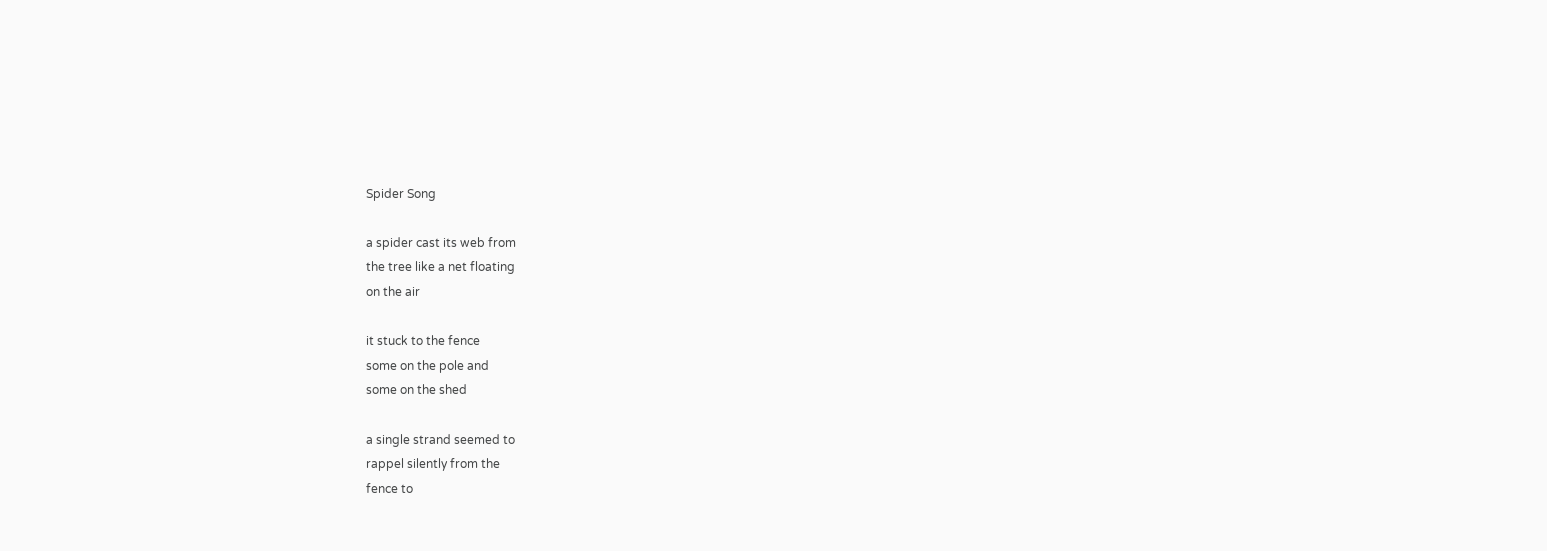Spider Song

a spider cast its web from
the tree like a net floating
on the air

it stuck to the fence
some on the pole and
some on the shed

a single strand seemed to
rappel silently from the
fence to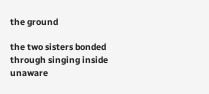the ground

the two sisters bonded
through singing inside
unaware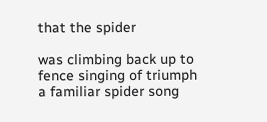that the spider

was climbing back up to
fence singing of triumph
a familiar spider song